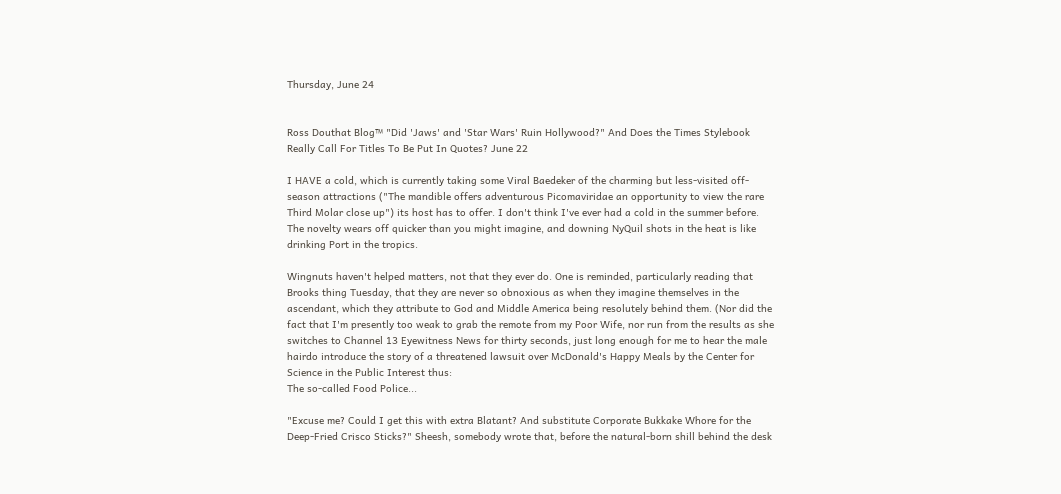Thursday, June 24


Ross Douthat Blog™ "Did 'Jaws' and 'Star Wars' Ruin Hollywood?" And Does the Times Stylebook Really Call For Titles To Be Put In Quotes? June 22

I HAVE a cold, which is currently taking some Viral Baedeker of the charming but less-visited off-season attractions ("The mandible offers adventurous Picomaviridae an opportunity to view the rare Third Molar close up") its host has to offer. I don't think I've ever had a cold in the summer before. The novelty wears off quicker than you might imagine, and downing NyQuil shots in the heat is like drinking Port in the tropics.

Wingnuts haven't helped matters, not that they ever do. One is reminded, particularly reading that Brooks thing Tuesday, that they are never so obnoxious as when they imagine themselves in the ascendant, which they attribute to God and Middle America being resolutely behind them. (Nor did the fact that I'm presently too weak to grab the remote from my Poor Wife, nor run from the results as she switches to Channel 13 Eyewitness News for thirty seconds, just long enough for me to hear the male hairdo introduce the story of a threatened lawsuit over McDonald's Happy Meals by the Center for Science in the Public Interest thus:
The so-called Food Police...

"Excuse me? Could I get this with extra Blatant? And substitute Corporate Bukkake Whore for the Deep-Fried Crisco Sticks?" Sheesh, somebody wrote that, before the natural-born shill behind the desk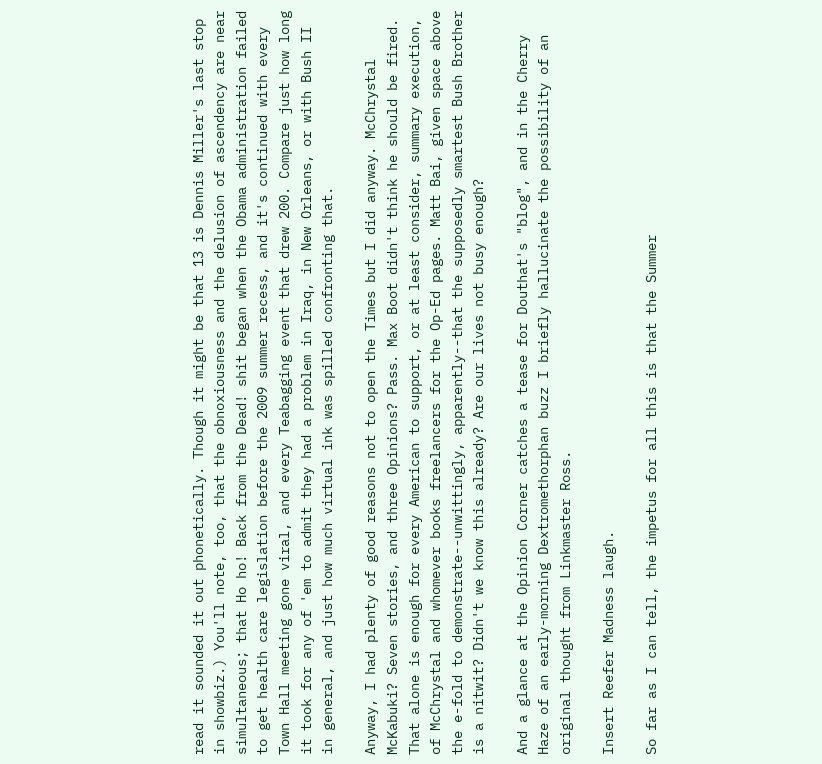read it sounded it out phonetically. Though it might be that 13 is Dennis Miller's last stop in showbiz.) You'll note, too, that the obnoxiousness and the delusion of ascendency are near simultaneous; that Ho ho! Back from the Dead! shit began when the Obama administration failed to get health care legislation before the 2009 summer recess, and it's continued with every Town Hall meeting gone viral, and every Teabagging event that drew 200. Compare just how long it took for any of 'em to admit they had a problem in Iraq, in New Orleans, or with Bush II in general, and just how much virtual ink was spilled confronting that.

Anyway, I had plenty of good reasons not to open the Times but I did anyway. McChrystal McKabuki? Seven stories, and three Opinions? Pass. Max Boot didn't think he should be fired. That alone is enough for every American to support, or at least consider, summary execution, of McChrystal and whomever books freelancers for the Op-Ed pages. Matt Bai, given space above the e-fold to demonstrate--unwittingly, apparently--that the supposedly smartest Bush Brother is a nitwit? Didn't we know this already? Are our lives not busy enough?

And a glance at the Opinion Corner catches a tease for Douthat's "blog", and in the Cherry Haze of an early-morning Dextromethorphan buzz I briefly hallucinate the possibility of an original thought from Linkmaster Ross.

Insert Reefer Madness laugh.

So far as I can tell, the impetus for all this is that the Summer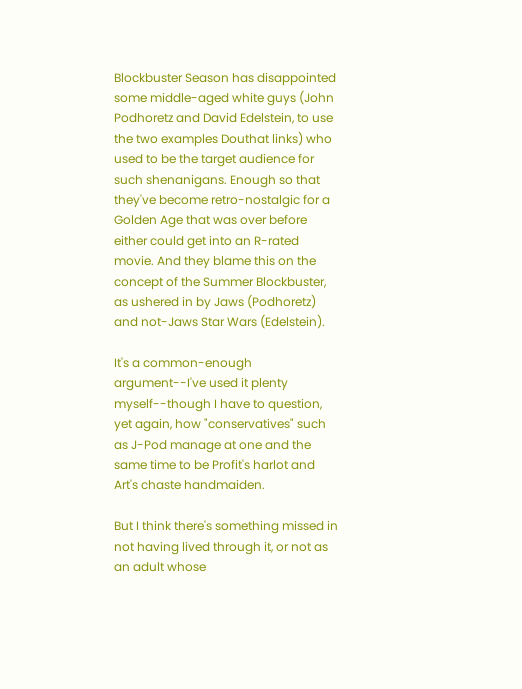Blockbuster Season has disappointed some middle-aged white guys (John Podhoretz and David Edelstein, to use the two examples Douthat links) who used to be the target audience for such shenanigans. Enough so that they've become retro-nostalgic for a Golden Age that was over before either could get into an R-rated movie. And they blame this on the concept of the Summer Blockbuster, as ushered in by Jaws (Podhoretz) and not-Jaws Star Wars (Edelstein).

It's a common-enough argument--I've used it plenty myself--though I have to question, yet again, how "conservatives" such as J-Pod manage at one and the same time to be Profit's harlot and Art's chaste handmaiden.

But I think there's something missed in not having lived through it, or not as an adult whose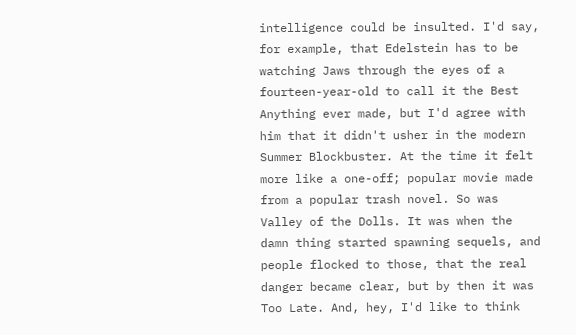intelligence could be insulted. I'd say, for example, that Edelstein has to be watching Jaws through the eyes of a fourteen-year-old to call it the Best Anything ever made, but I'd agree with him that it didn't usher in the modern Summer Blockbuster. At the time it felt more like a one-off; popular movie made from a popular trash novel. So was Valley of the Dolls. It was when the damn thing started spawning sequels, and people flocked to those, that the real danger became clear, but by then it was Too Late. And, hey, I'd like to think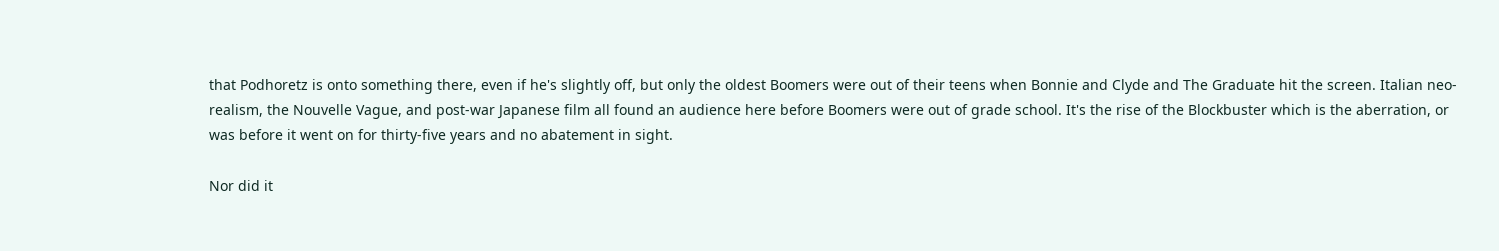that Podhoretz is onto something there, even if he's slightly off, but only the oldest Boomers were out of their teens when Bonnie and Clyde and The Graduate hit the screen. Italian neo-realism, the Nouvelle Vague, and post-war Japanese film all found an audience here before Boomers were out of grade school. It's the rise of the Blockbuster which is the aberration, or was before it went on for thirty-five years and no abatement in sight.

Nor did it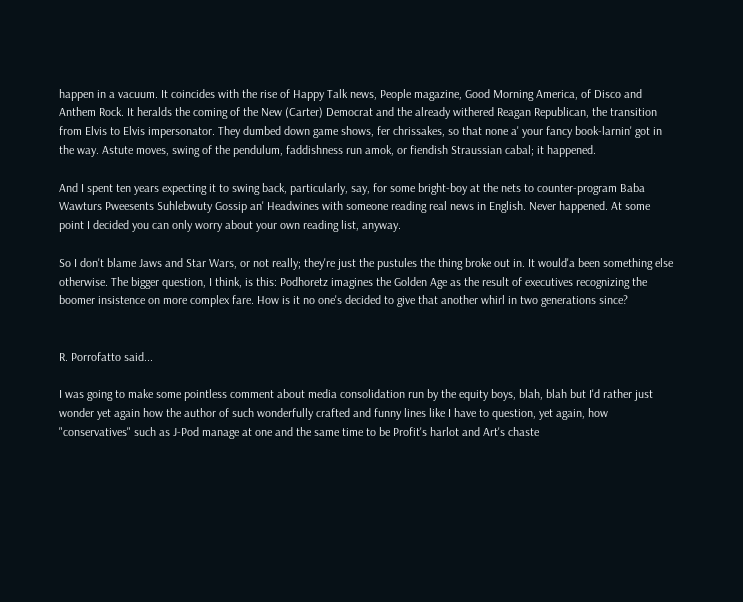happen in a vacuum. It coincides with the rise of Happy Talk news, People magazine, Good Morning America, of Disco and Anthem Rock. It heralds the coming of the New (Carter) Democrat and the already withered Reagan Republican, the transition from Elvis to Elvis impersonator. They dumbed down game shows, fer chrissakes, so that none a' your fancy book-larnin' got in the way. Astute moves, swing of the pendulum, faddishness run amok, or fiendish Straussian cabal; it happened.

And I spent ten years expecting it to swing back, particularly, say, for some bright-boy at the nets to counter-program Baba Wawturs Pweesents Suhlebwuty Gossip an' Headwines with someone reading real news in English. Never happened. At some point I decided you can only worry about your own reading list, anyway.

So I don't blame Jaws and Star Wars, or not really; they're just the pustules the thing broke out in. It would'a been something else otherwise. The bigger question, I think, is this: Podhoretz imagines the Golden Age as the result of executives recognizing the boomer insistence on more complex fare. How is it no one's decided to give that another whirl in two generations since?


R. Porrofatto said...

I was going to make some pointless comment about media consolidation run by the equity boys, blah, blah but I'd rather just wonder yet again how the author of such wonderfully crafted and funny lines like I have to question, yet again, how "conservatives" such as J-Pod manage at one and the same time to be Profit's harlot and Art's chaste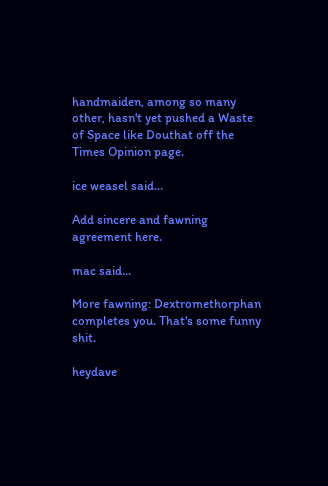handmaiden, among so many other, hasn't yet pushed a Waste of Space like Douthat off the Times Opinion page.

ice weasel said...

Add sincere and fawning agreement here.

mac said...

More fawning: Dextromethorphan completes you. That's some funny shit.

heydave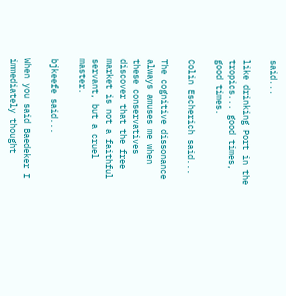said...

like drinking Port in the tropics... good times, good times.

Colin Escherich said...

The cognitive dissonance always amuses me when these conservatives discover that the free market is not a faithful servant, but a cruel master.

bjkeefe said...

When you said Baedeker I immediately thought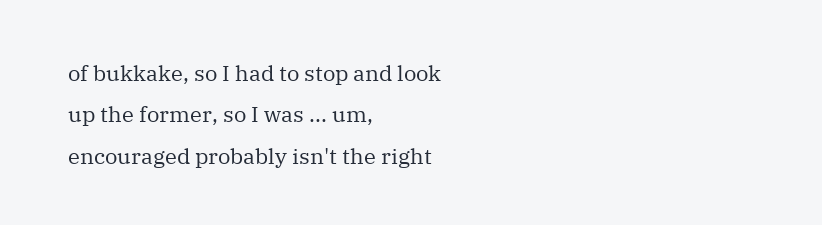of bukkake, so I had to stop and look up the former, so I was ... um, encouraged probably isn't the right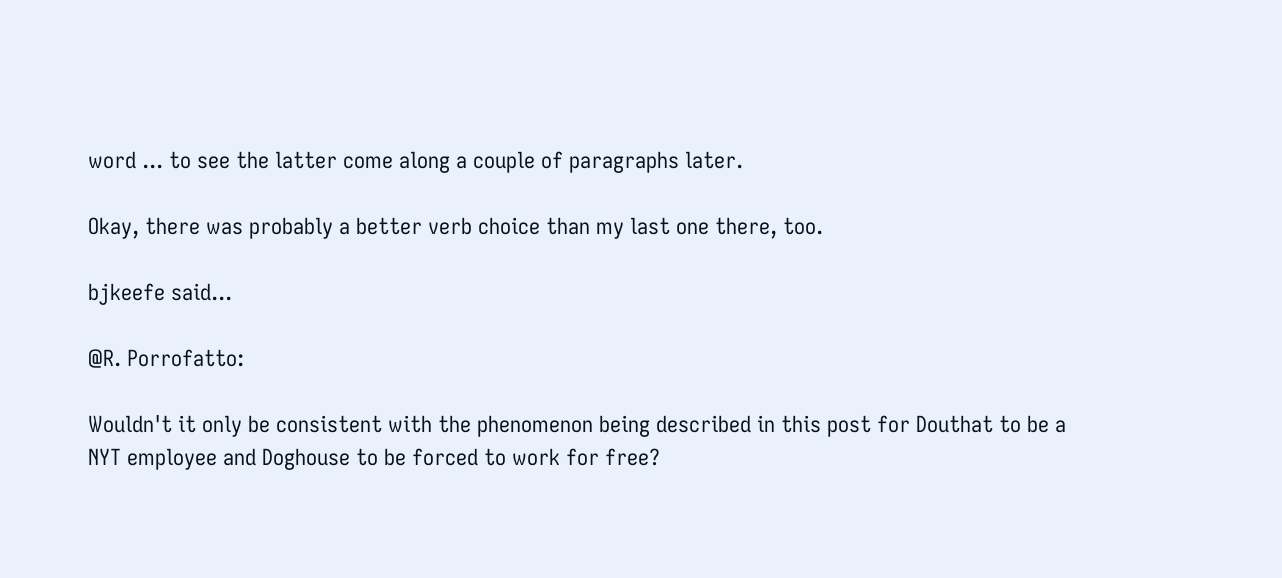word ... to see the latter come along a couple of paragraphs later.

Okay, there was probably a better verb choice than my last one there, too.

bjkeefe said...

@R. Porrofatto:

Wouldn't it only be consistent with the phenomenon being described in this post for Douthat to be a NYT employee and Doghouse to be forced to work for free?